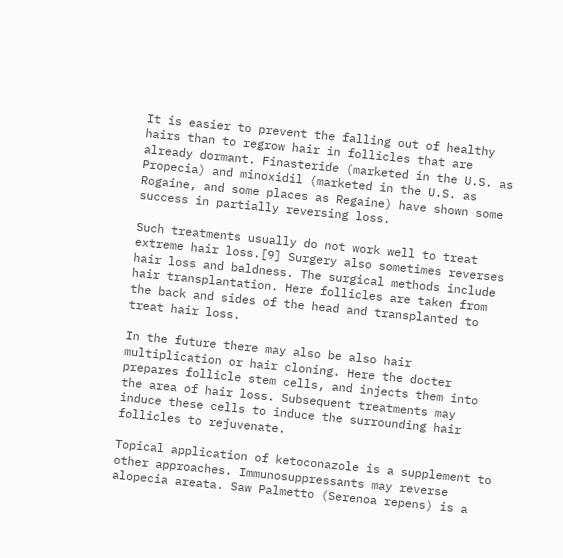It is easier to prevent the falling out of healthy hairs than to regrow hair in follicles that are already dormant. Finasteride (marketed in the U.S. as Propecia) and minoxidil (marketed in the U.S. as Rogaine, and some places as Regaine) have shown some success in partially reversing loss.

Such treatments usually do not work well to treat extreme hair loss.[9] Surgery also sometimes reverses hair loss and baldness. The surgical methods include hair transplantation. Here follicles are taken from the back and sides of the head and transplanted to treat hair loss.

In the future there may also be also hair multiplication or hair cloning. Here the docter prepares follicle stem cells, and injects them into the area of hair loss. Subsequent treatments may induce these cells to induce the surrounding hair follicles to rejuvenate.

Topical application of ketoconazole is a supplement to other approaches. Immunosuppressants may reverse alopecia areata. Saw Palmetto (Serenoa repens) is a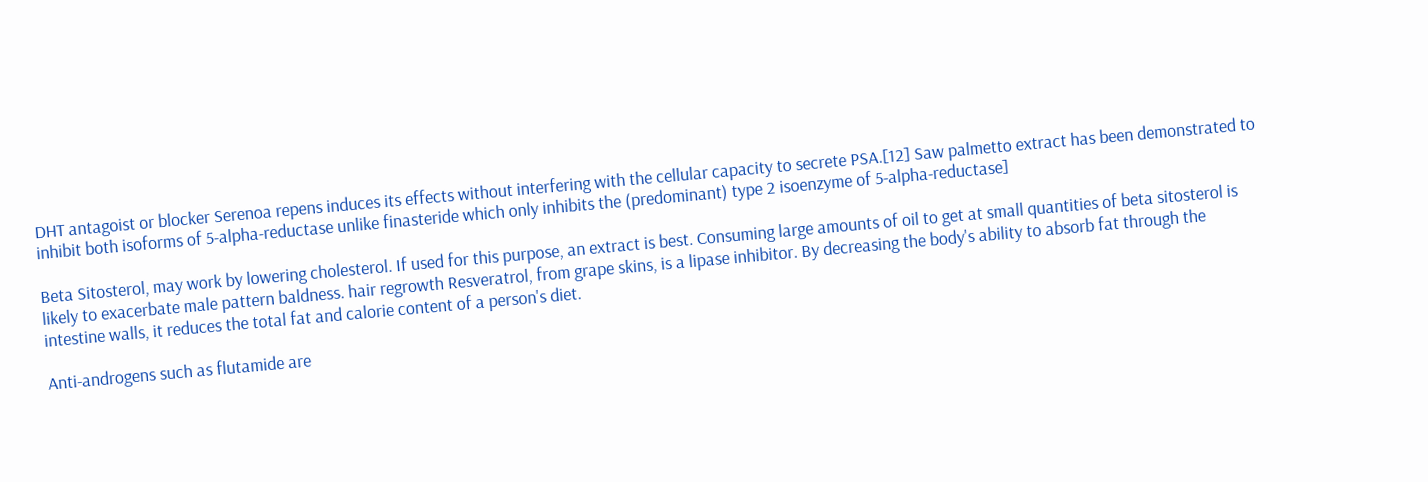DHT antagoist or blocker Serenoa repens induces its effects without interfering with the cellular capacity to secrete PSA.[12] Saw palmetto extract has been demonstrated to inhibit both isoforms of 5-alpha-reductase unlike finasteride which only inhibits the (predominant) type 2 isoenzyme of 5-alpha-reductase]

Beta Sitosterol, may work by lowering cholesterol. If used for this purpose, an extract is best. Consuming large amounts of oil to get at small quantities of beta sitosterol is likely to exacerbate male pattern baldness. hair regrowth Resveratrol, from grape skins, is a lipase inhibitor. By decreasing the body's ability to absorb fat through the intestine walls, it reduces the total fat and calorie content of a person's diet.

Anti-androgens such as flutamide are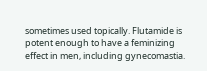sometimes used topically. Flutamide is potent enough to have a feminizing effect in men, including gynecomastia.